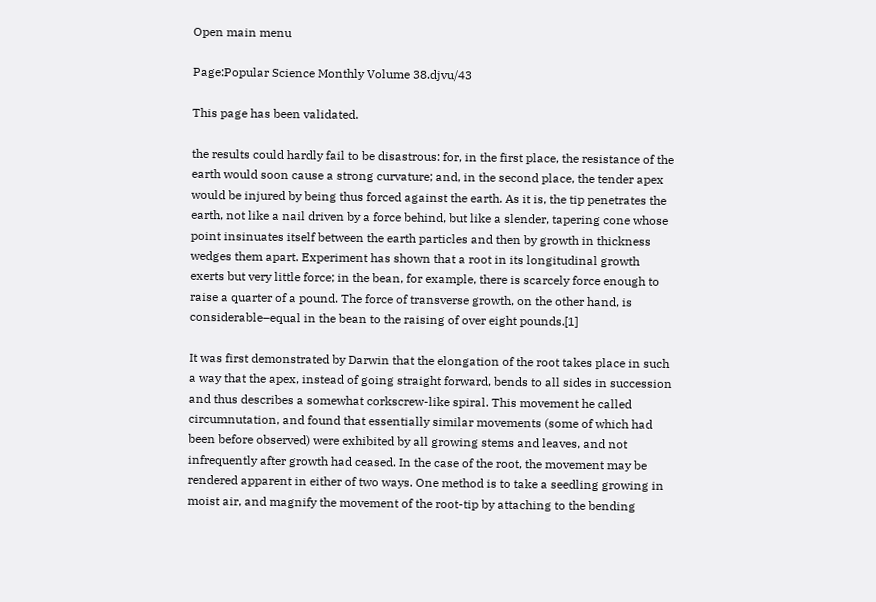Open main menu

Page:Popular Science Monthly Volume 38.djvu/43

This page has been validated.

the results could hardly fail to be disastrous: for, in the first place, the resistance of the earth would soon cause a strong curvature; and, in the second place, the tender apex would be injured by being thus forced against the earth. As it is, the tip penetrates the earth, not like a nail driven by a force behind, but like a slender, tapering cone whose point insinuates itself between the earth particles and then by growth in thickness wedges them apart. Experiment has shown that a root in its longitudinal growth exerts but very little force; in the bean, for example, there is scarcely force enough to raise a quarter of a pound. The force of transverse growth, on the other hand, is considerable–equal in the bean to the raising of over eight pounds.[1]

It was first demonstrated by Darwin that the elongation of the root takes place in such a way that the apex, instead of going straight forward, bends to all sides in succession and thus describes a somewhat corkscrew-like spiral. This movement he called circumnutation, and found that essentially similar movements (some of which had been before observed) were exhibited by all growing stems and leaves, and not infrequently after growth had ceased. In the case of the root, the movement may be rendered apparent in either of two ways. One method is to take a seedling growing in moist air, and magnify the movement of the root-tip by attaching to the bending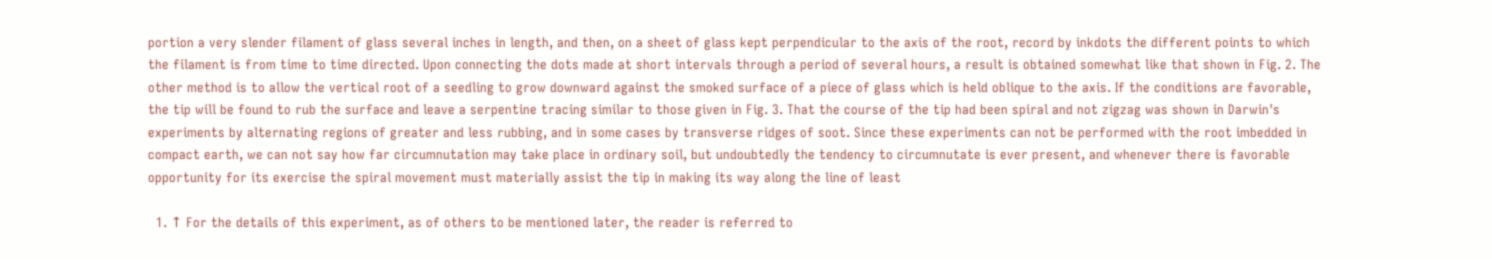portion a very slender filament of glass several inches in length, and then, on a sheet of glass kept perpendicular to the axis of the root, record by inkdots the different points to which the filament is from time to time directed. Upon connecting the dots made at short intervals through a period of several hours, a result is obtained somewhat like that shown in Fig. 2. The other method is to allow the vertical root of a seedling to grow downward against the smoked surface of a piece of glass which is held oblique to the axis. If the conditions are favorable, the tip will be found to rub the surface and leave a serpentine tracing similar to those given in Fig. 3. That the course of the tip had been spiral and not zigzag was shown in Darwin's experiments by alternating regions of greater and less rubbing, and in some cases by transverse ridges of soot. Since these experiments can not be performed with the root imbedded in compact earth, we can not say how far circumnutation may take place in ordinary soil, but undoubtedly the tendency to circumnutate is ever present, and whenever there is favorable opportunity for its exercise the spiral movement must materially assist the tip in making its way along the line of least

  1. ↑ For the details of this experiment, as of others to be mentioned later, the reader is referred to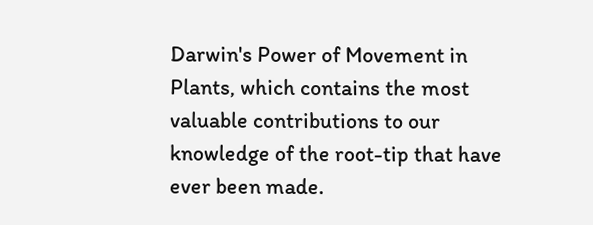Darwin's Power of Movement in Plants, which contains the most valuable contributions to our knowledge of the root-tip that have ever been made.